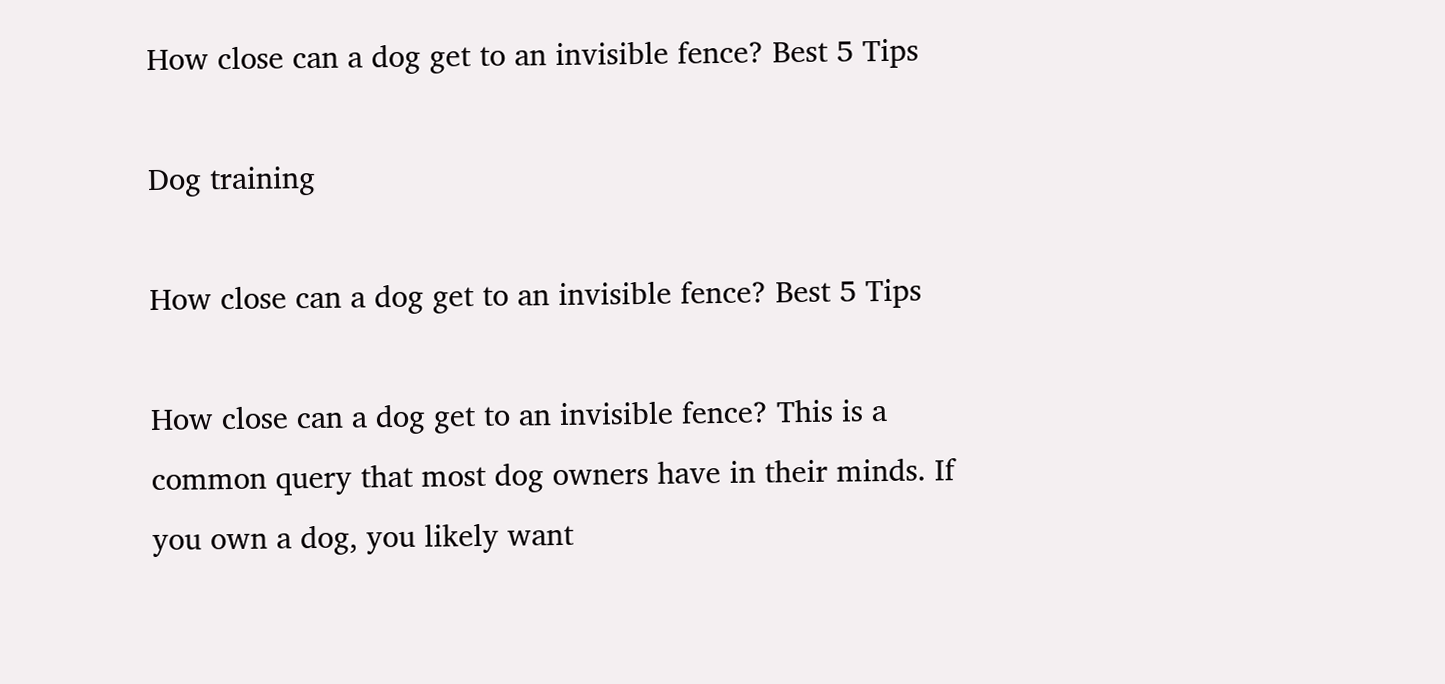How close can a dog get to an invisible fence? Best 5 Tips

Dog training

How close can a dog get to an invisible fence? Best 5 Tips

How close can a dog get to an invisible fence? This is a common query that most dog owners have in their minds. If you own a dog, you likely want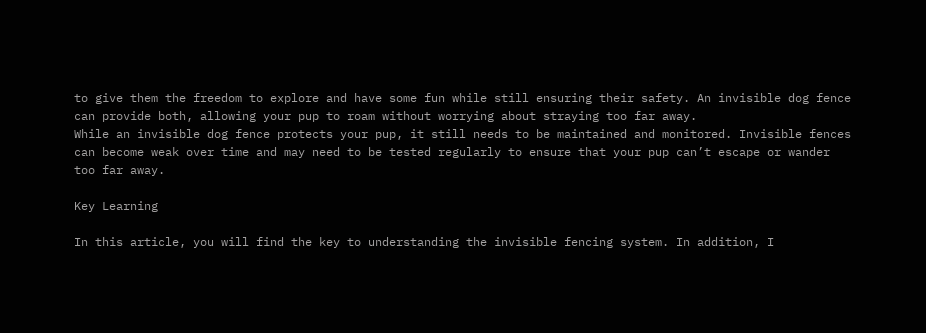to give them the freedom to explore and have some fun while still ensuring their safety. An invisible dog fence can provide both, allowing your pup to roam without worrying about straying too far away.
While an invisible dog fence protects your pup, it still needs to be maintained and monitored. Invisible fences can become weak over time and may need to be tested regularly to ensure that your pup can’t escape or wander too far away.

Key Learning

In this article, you will find the key to understanding the invisible fencing system. In addition, I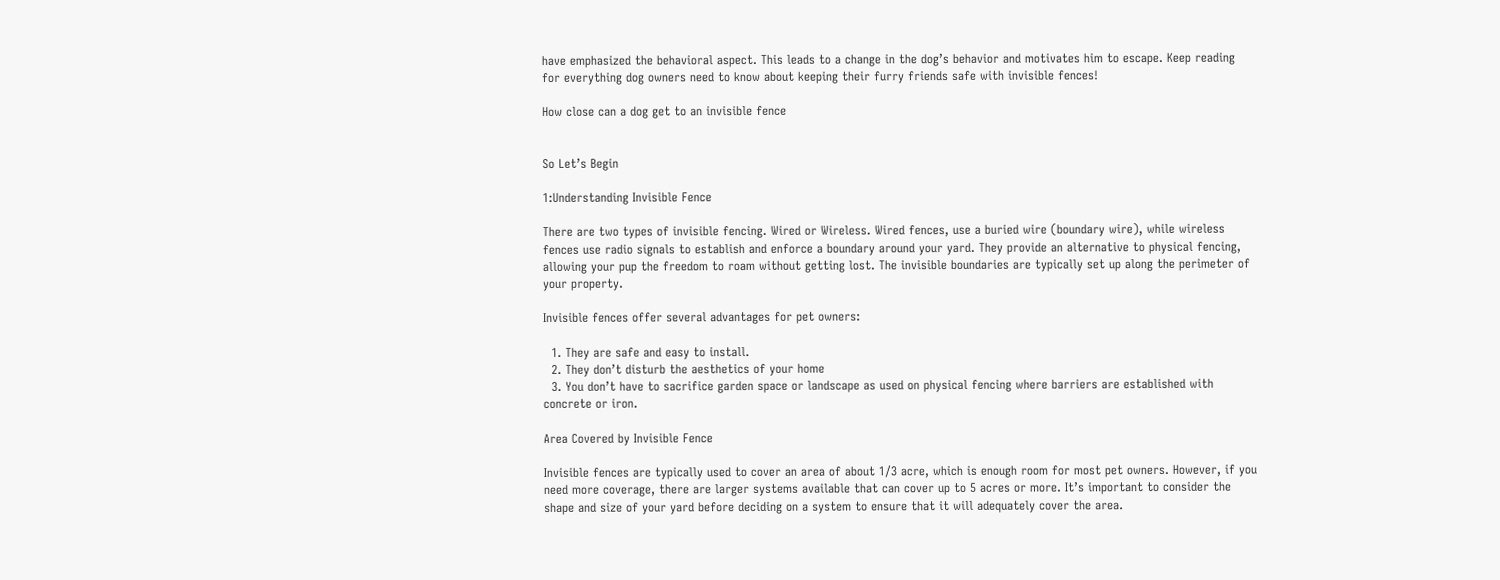have emphasized the behavioral aspect. This leads to a change in the dog’s behavior and motivates him to escape. Keep reading for everything dog owners need to know about keeping their furry friends safe with invisible fences!

How close can a dog get to an invisible fence


So Let’s Begin

1:Understanding Invisible Fence

There are two types of invisible fencing. Wired or Wireless. Wired fences, use a buried wire (boundary wire), while wireless fences use radio signals to establish and enforce a boundary around your yard. They provide an alternative to physical fencing, allowing your pup the freedom to roam without getting lost. The invisible boundaries are typically set up along the perimeter of your property.

Invisible fences offer several advantages for pet owners:

  1. They are safe and easy to install.
  2. They don’t disturb the aesthetics of your home
  3. You don’t have to sacrifice garden space or landscape as used on physical fencing where barriers are established with concrete or iron.

Area Covered by Invisible Fence

Invisible fences are typically used to cover an area of about 1/3 acre, which is enough room for most pet owners. However, if you need more coverage, there are larger systems available that can cover up to 5 acres or more. It’s important to consider the shape and size of your yard before deciding on a system to ensure that it will adequately cover the area.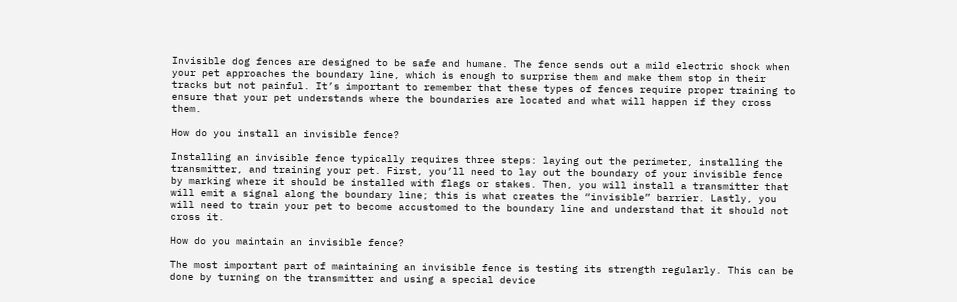Invisible dog fences are designed to be safe and humane. The fence sends out a mild electric shock when your pet approaches the boundary line, which is enough to surprise them and make them stop in their tracks but not painful. It’s important to remember that these types of fences require proper training to ensure that your pet understands where the boundaries are located and what will happen if they cross them.

How do you install an invisible fence?

Installing an invisible fence typically requires three steps: laying out the perimeter, installing the transmitter, and training your pet. First, you’ll need to lay out the boundary of your invisible fence by marking where it should be installed with flags or stakes. Then, you will install a transmitter that will emit a signal along the boundary line; this is what creates the “invisible” barrier. Lastly, you will need to train your pet to become accustomed to the boundary line and understand that it should not cross it.

How do you maintain an invisible fence?

The most important part of maintaining an invisible fence is testing its strength regularly. This can be done by turning on the transmitter and using a special device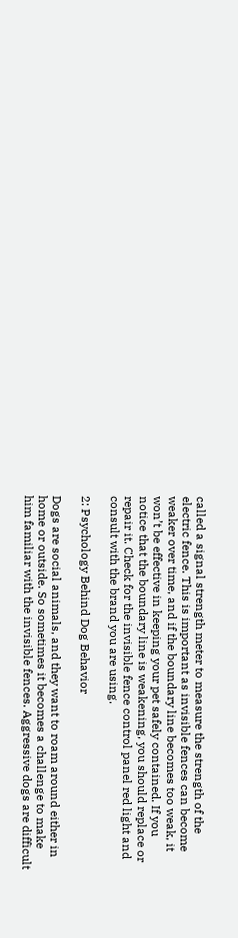called a signal strength meter to measure the strength of the electric fence. This is important as invisible fences can become weaker over time, and if the boundary line becomes too weak, it won’t be effective in keeping your pet safely contained. If you notice that the boundary line is weakening, you should replace or repair it. Check for the invisible fence control panel red light and consult with the brand you are using.

2: Psychology Behind Dog Behavior

Dogs are social animals, and they want to roam around either in home or outside. So sometimes it becomes a challenge to make him familiar with the invisible fences. Aggressive dogs are difficult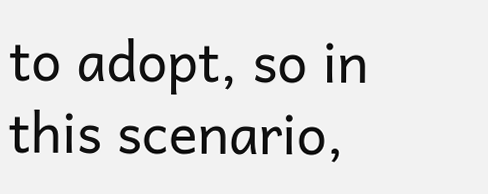to adopt, so in this scenario,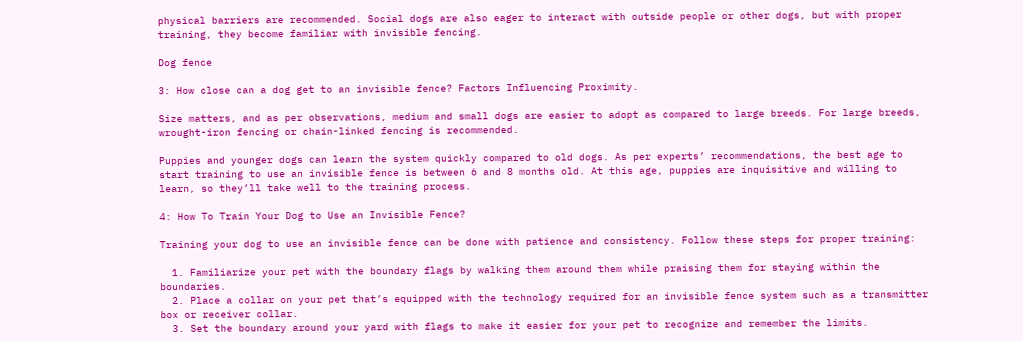physical barriers are recommended. Social dogs are also eager to interact with outside people or other dogs, but with proper training, they become familiar with invisible fencing.

Dog fence

3: How close can a dog get to an invisible fence? Factors Influencing Proximity.

Size matters, and as per observations, medium and small dogs are easier to adopt as compared to large breeds. For large breeds, wrought-iron fencing or chain-linked fencing is recommended.

Puppies and younger dogs can learn the system quickly compared to old dogs. As per experts’ recommendations, the best age to start training to use an invisible fence is between 6 and 8 months old. At this age, puppies are inquisitive and willing to learn, so they’ll take well to the training process.

4: How To Train Your Dog to Use an Invisible Fence?

Training your dog to use an invisible fence can be done with patience and consistency. Follow these steps for proper training:

  1. Familiarize your pet with the boundary flags by walking them around them while praising them for staying within the boundaries.
  2. Place a collar on your pet that’s equipped with the technology required for an invisible fence system such as a transmitter box or receiver collar.
  3. Set the boundary around your yard with flags to make it easier for your pet to recognize and remember the limits.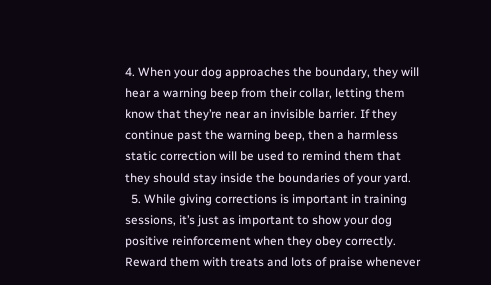4. When your dog approaches the boundary, they will hear a warning beep from their collar, letting them know that they’re near an invisible barrier. If they continue past the warning beep, then a harmless static correction will be used to remind them that they should stay inside the boundaries of your yard.
  5. While giving corrections is important in training sessions, it’s just as important to show your dog positive reinforcement when they obey correctly. Reward them with treats and lots of praise whenever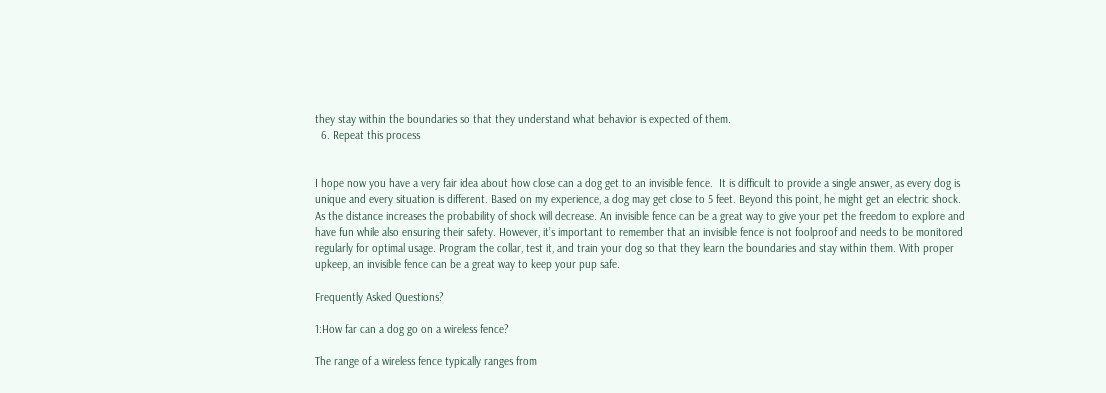they stay within the boundaries so that they understand what behavior is expected of them.
  6. Repeat this process


I hope now you have a very fair idea about how close can a dog get to an invisible fence.  It is difficult to provide a single answer, as every dog is unique and every situation is different. Based on my experience, a dog may get close to 5 feet. Beyond this point, he might get an electric shock. As the distance increases the probability of shock will decrease. An invisible fence can be a great way to give your pet the freedom to explore and have fun while also ensuring their safety. However, it’s important to remember that an invisible fence is not foolproof and needs to be monitored regularly for optimal usage. Program the collar, test it, and train your dog so that they learn the boundaries and stay within them. With proper upkeep, an invisible fence can be a great way to keep your pup safe.

Frequently Asked Questions?

1:How far can a dog go on a wireless fence?

The range of a wireless fence typically ranges from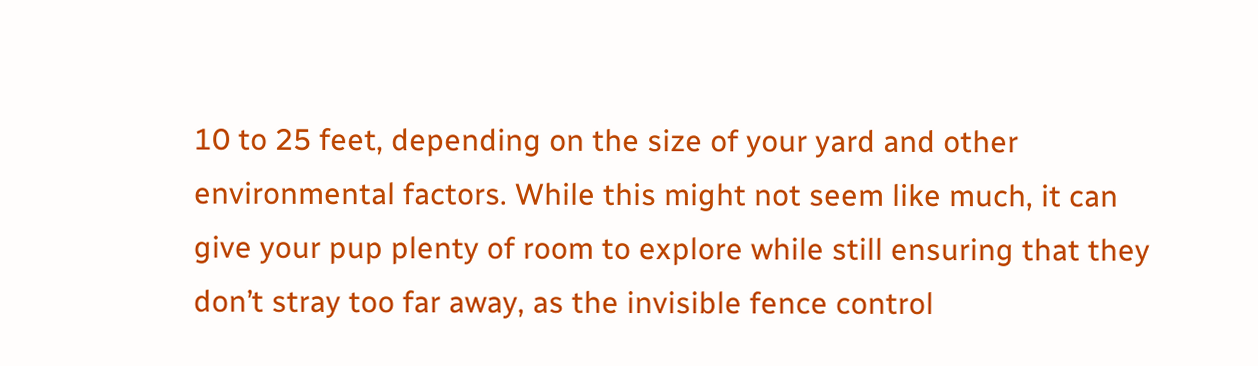10 to 25 feet, depending on the size of your yard and other environmental factors. While this might not seem like much, it can give your pup plenty of room to explore while still ensuring that they don’t stray too far away, as the invisible fence control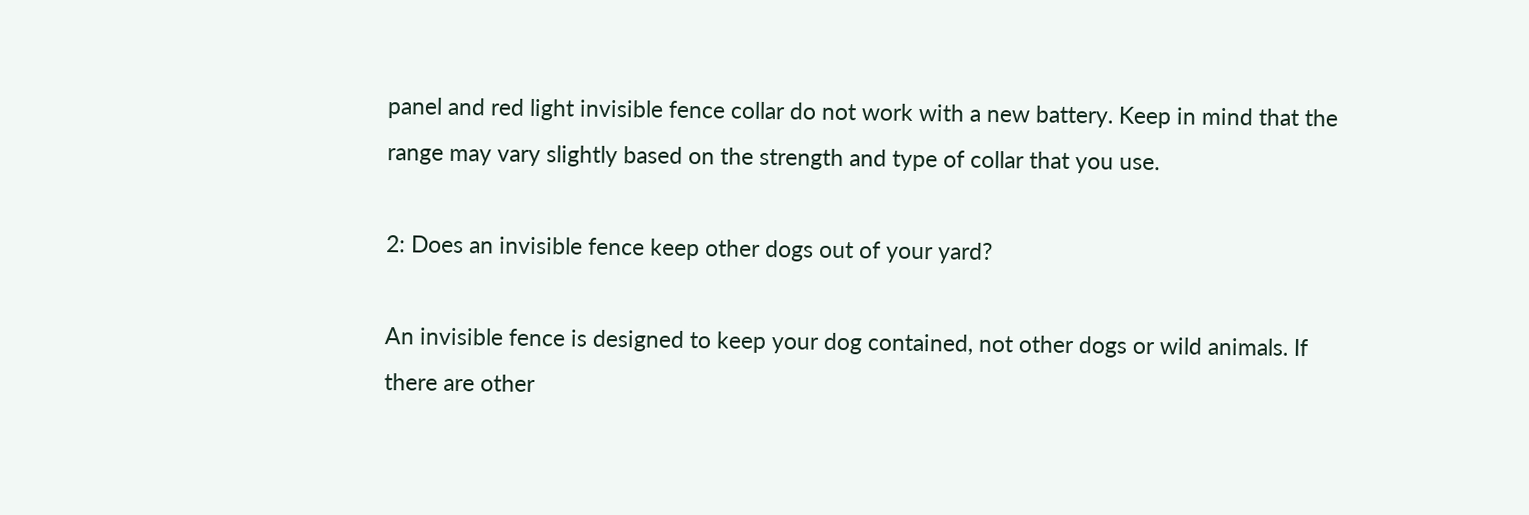panel and red light invisible fence collar do not work with a new battery. Keep in mind that the range may vary slightly based on the strength and type of collar that you use.

2: Does an invisible fence keep other dogs out of your yard?

An invisible fence is designed to keep your dog contained, not other dogs or wild animals. If there are other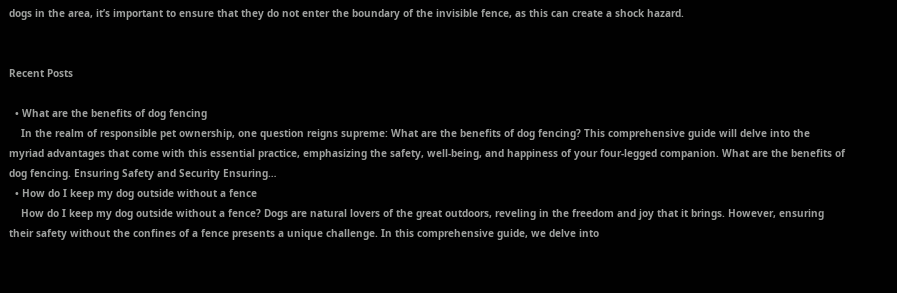dogs in the area, it’s important to ensure that they do not enter the boundary of the invisible fence, as this can create a shock hazard.


Recent Posts

  • What are the benefits of dog fencing
    In the realm of responsible pet ownership, one question reigns supreme: What are the benefits of dog fencing? This comprehensive guide will delve into the myriad advantages that come with this essential practice, emphasizing the safety, well-being, and happiness of your four-legged companion. What are the benefits of dog fencing. Ensuring Safety and Security Ensuring…
  • How do I keep my dog outside without a fence
    How do I keep my dog outside without a fence? Dogs are natural lovers of the great outdoors, reveling in the freedom and joy that it brings. However, ensuring their safety without the confines of a fence presents a unique challenge. In this comprehensive guide, we delve into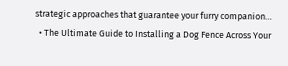strategic approaches that guarantee your furry companion…
  • The Ultimate Guide to Installing a Dog Fence Across Your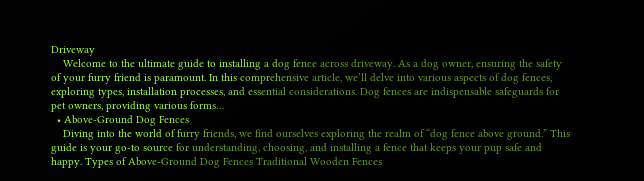Driveway
    Welcome to the ultimate guide to installing a dog fence across driveway. As a dog owner, ensuring the safety of your furry friend is paramount. In this comprehensive article, we’ll delve into various aspects of dog fences, exploring types, installation processes, and essential considerations. Dog fences are indispensable safeguards for pet owners, providing various forms…
  • Above-Ground Dog Fences
    Diving into the world of furry friends, we find ourselves exploring the realm of “dog fence above ground.” This guide is your go-to source for understanding, choosing, and installing a fence that keeps your pup safe and happy. Types of Above-Ground Dog Fences Traditional Wooden Fences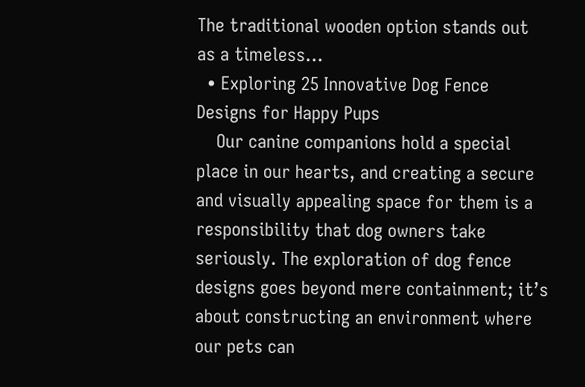The traditional wooden option stands out as a timeless…
  • Exploring 25 Innovative Dog Fence Designs for Happy Pups
    Our canine companions hold a special place in our hearts, and creating a secure and visually appealing space for them is a responsibility that dog owners take seriously. The exploration of dog fence designs goes beyond mere containment; it’s about constructing an environment where our pets can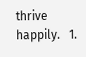thrive happily.   1.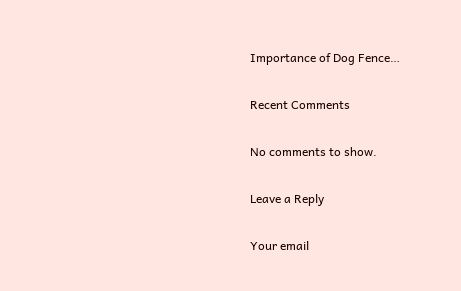Importance of Dog Fence…

Recent Comments

No comments to show.

Leave a Reply

Your email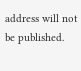address will not be published.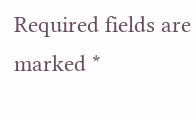Required fields are marked *